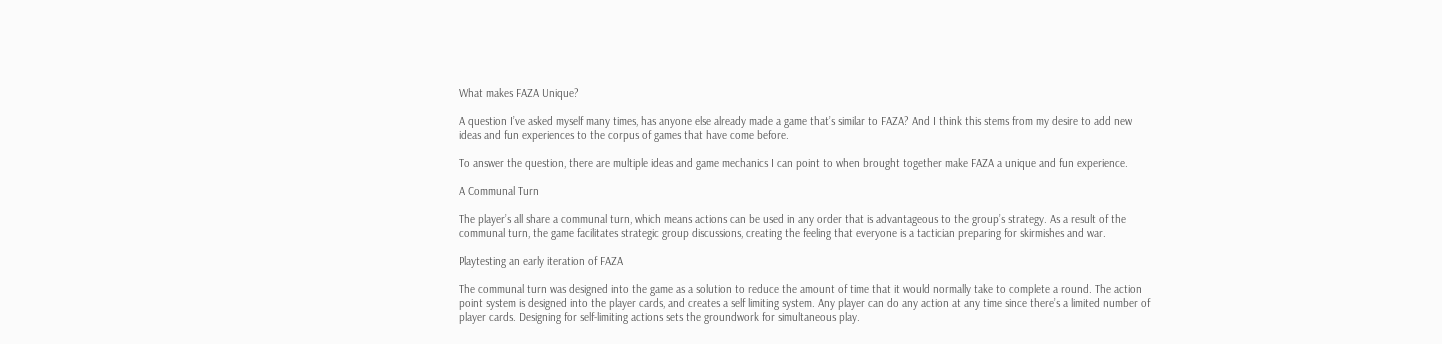What makes FAZA Unique?

A question I’ve asked myself many times, has anyone else already made a game that’s similar to FAZA? And I think this stems from my desire to add new ideas and fun experiences to the corpus of games that have come before.

To answer the question, there are multiple ideas and game mechanics I can point to when brought together make FAZA a unique and fun experience.

A Communal Turn

The player’s all share a communal turn, which means actions can be used in any order that is advantageous to the group’s strategy. As a result of the communal turn, the game facilitates strategic group discussions, creating the feeling that everyone is a tactician preparing for skirmishes and war.

Playtesting an early iteration of FAZA

The communal turn was designed into the game as a solution to reduce the amount of time that it would normally take to complete a round. The action point system is designed into the player cards, and creates a self limiting system. Any player can do any action at any time since there’s a limited number of player cards. Designing for self-limiting actions sets the groundwork for simultaneous play.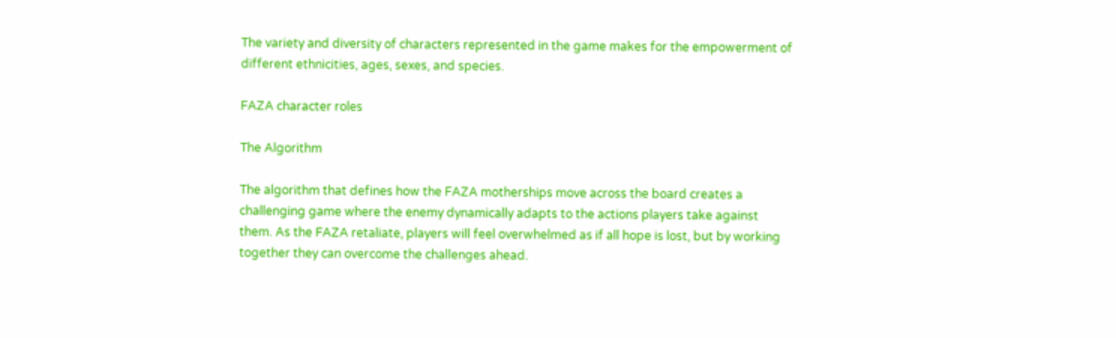The variety and diversity of characters represented in the game makes for the empowerment of different ethnicities, ages, sexes, and species.

FAZA character roles

The Algorithm

The algorithm that defines how the FAZA motherships move across the board creates a challenging game where the enemy dynamically adapts to the actions players take against them. As the FAZA retaliate, players will feel overwhelmed as if all hope is lost, but by working together they can overcome the challenges ahead.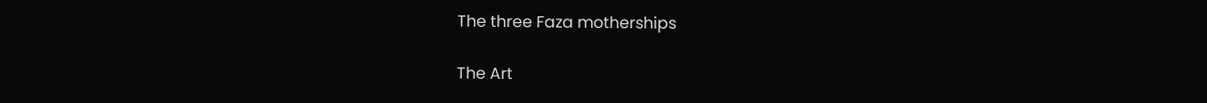The three Faza motherships

The Art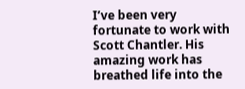I’ve been very fortunate to work with Scott Chantler. His amazing work has breathed life into the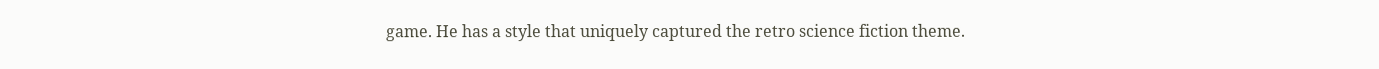game. He has a style that uniquely captured the retro science fiction theme.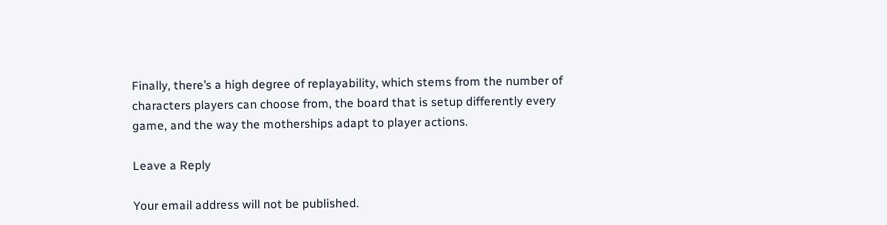Finally, there’s a high degree of replayability, which stems from the number of characters players can choose from, the board that is setup differently every game, and the way the motherships adapt to player actions.

Leave a Reply

Your email address will not be published.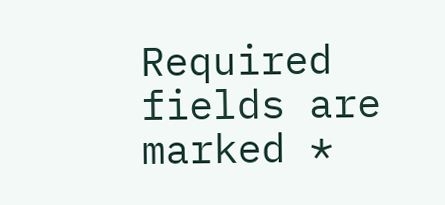Required fields are marked *